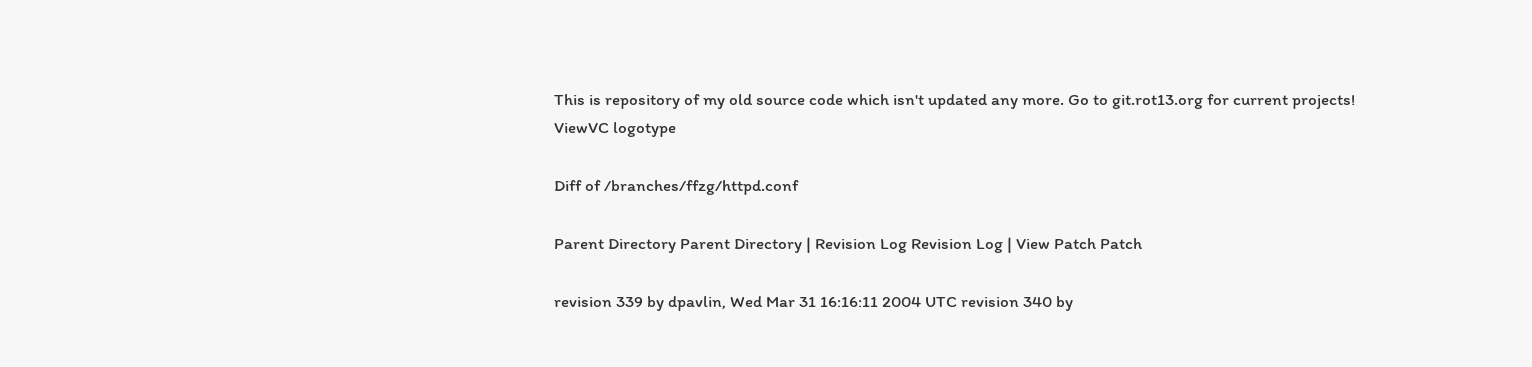This is repository of my old source code which isn't updated any more. Go to git.rot13.org for current projects!
ViewVC logotype

Diff of /branches/ffzg/httpd.conf

Parent Directory Parent Directory | Revision Log Revision Log | View Patch Patch

revision 339 by dpavlin, Wed Mar 31 16:16:11 2004 UTC revision 340 by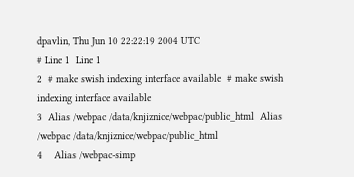dpavlin, Thu Jun 10 22:22:19 2004 UTC
# Line 1  Line 1
2  # make swish indexing interface available  # make swish indexing interface available
3  Alias /webpac /data/knjiznice/webpac/public_html  Alias /webpac /data/knjiznice/webpac/public_html
4    Alias /webpac-simp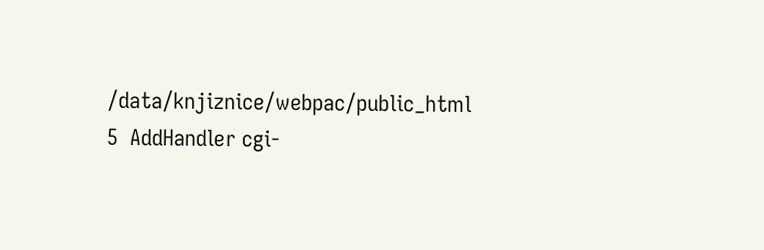/data/knjiznice/webpac/public_html
5  AddHandler cgi-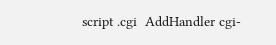script .cgi  AddHandler cgi-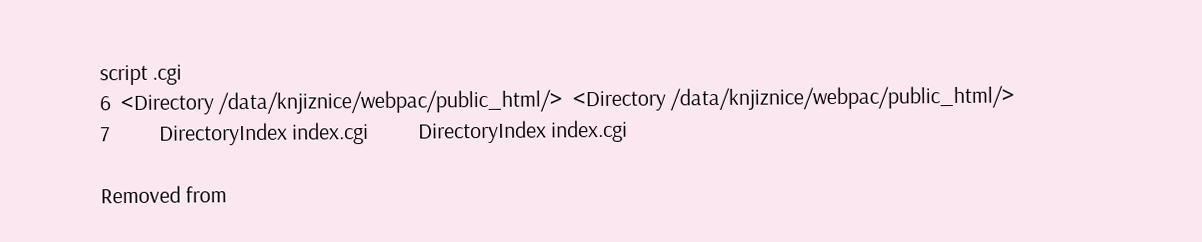script .cgi
6  <Directory /data/knjiznice/webpac/public_html/>  <Directory /data/knjiznice/webpac/public_html/>
7          DirectoryIndex index.cgi          DirectoryIndex index.cgi

Removed from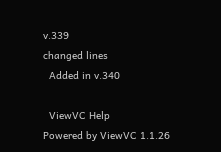v.339
changed lines
  Added in v.340

  ViewVC Help
Powered by ViewVC 1.1.26